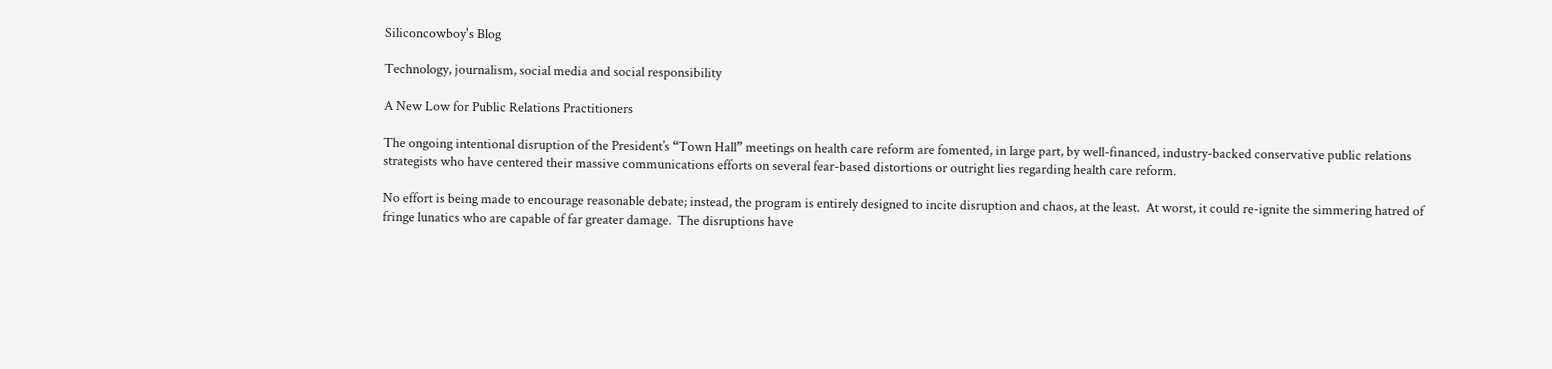Siliconcowboy's Blog

Technology, journalism, social media and social responsibility

A New Low for Public Relations Practitioners

The ongoing intentional disruption of the President’s “Town Hall” meetings on health care reform are fomented, in large part, by well-financed, industry-backed conservative public relations strategists who have centered their massive communications efforts on several fear-based distortions or outright lies regarding health care reform.

No effort is being made to encourage reasonable debate; instead, the program is entirely designed to incite disruption and chaos, at the least.  At worst, it could re-ignite the simmering hatred of fringe lunatics who are capable of far greater damage.  The disruptions have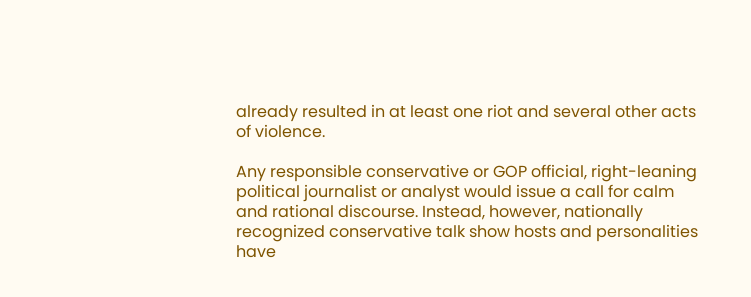already resulted in at least one riot and several other acts of violence.

Any responsible conservative or GOP official, right-leaning political journalist or analyst would issue a call for calm and rational discourse. Instead, however, nationally recognized conservative talk show hosts and personalities have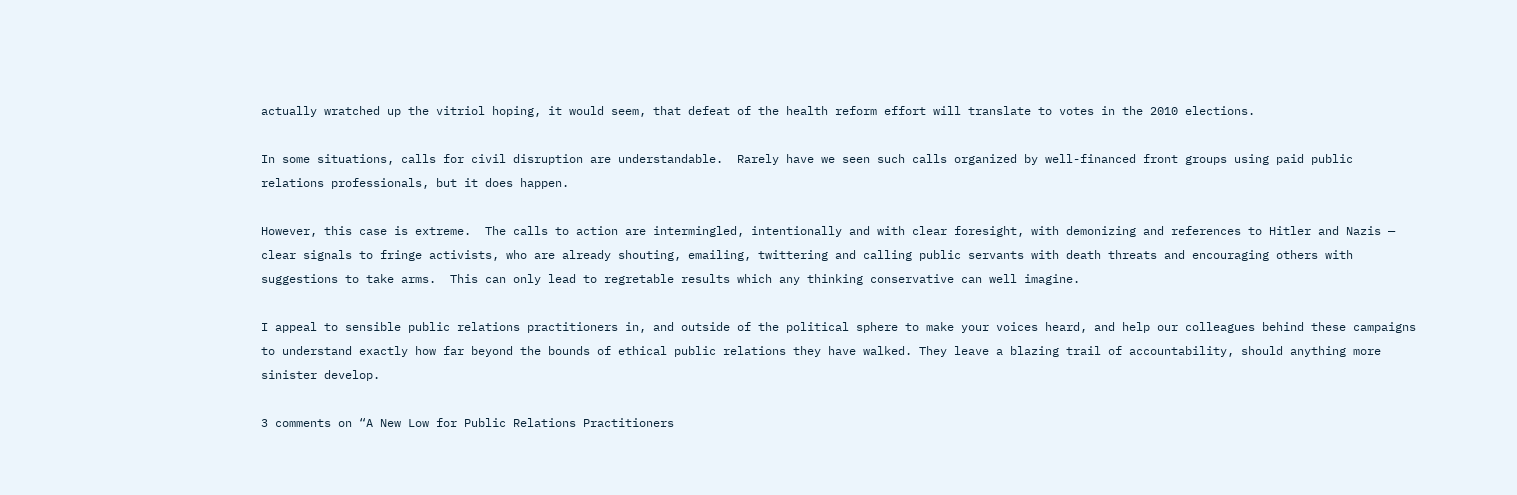actually wratched up the vitriol hoping, it would seem, that defeat of the health reform effort will translate to votes in the 2010 elections.

In some situations, calls for civil disruption are understandable.  Rarely have we seen such calls organized by well-financed front groups using paid public relations professionals, but it does happen.

However, this case is extreme.  The calls to action are intermingled, intentionally and with clear foresight, with demonizing and references to Hitler and Nazis — clear signals to fringe activists, who are already shouting, emailing, twittering and calling public servants with death threats and encouraging others with suggestions to take arms.  This can only lead to regretable results which any thinking conservative can well imagine.

I appeal to sensible public relations practitioners in, and outside of the political sphere to make your voices heard, and help our colleagues behind these campaigns to understand exactly how far beyond the bounds of ethical public relations they have walked. They leave a blazing trail of accountability, should anything more sinister develop.

3 comments on “A New Low for Public Relations Practitioners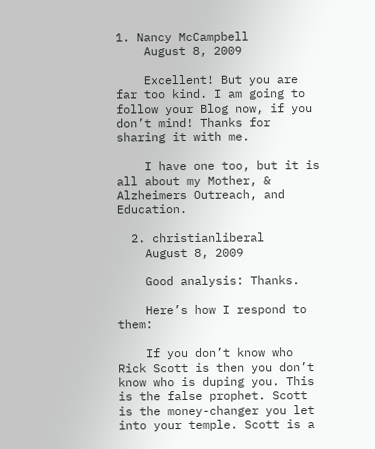1. Nancy McCampbell
    August 8, 2009

    Excellent! But you are far too kind. I am going to follow your Blog now, if you don’t mind! Thanks for sharing it with me.

    I have one too, but it is all about my Mother, & Alzheimers Outreach, and Education.

  2. christianliberal
    August 8, 2009

    Good analysis: Thanks.

    Here’s how I respond to them:

    If you don’t know who Rick Scott is then you don’t know who is duping you. This is the false prophet. Scott is the money-changer you let into your temple. Scott is a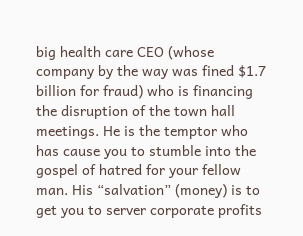big health care CEO (whose company by the way was fined $1.7 billion for fraud) who is financing the disruption of the town hall meetings. He is the temptor who has cause you to stumble into the gospel of hatred for your fellow man. His “salvation” (money) is to get you to server corporate profits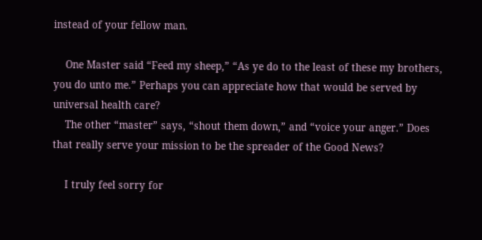instead of your fellow man.

    One Master said “Feed my sheep,” “As ye do to the least of these my brothers, you do unto me.” Perhaps you can appreciate how that would be served by universal health care?
    The other “master” says, “shout them down,” and “voice your anger.” Does that really serve your mission to be the spreader of the Good News?

    I truly feel sorry for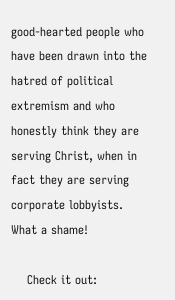good-hearted people who have been drawn into the hatred of political extremism and who honestly think they are serving Christ, when in fact they are serving corporate lobbyists. What a shame!

    Check it out: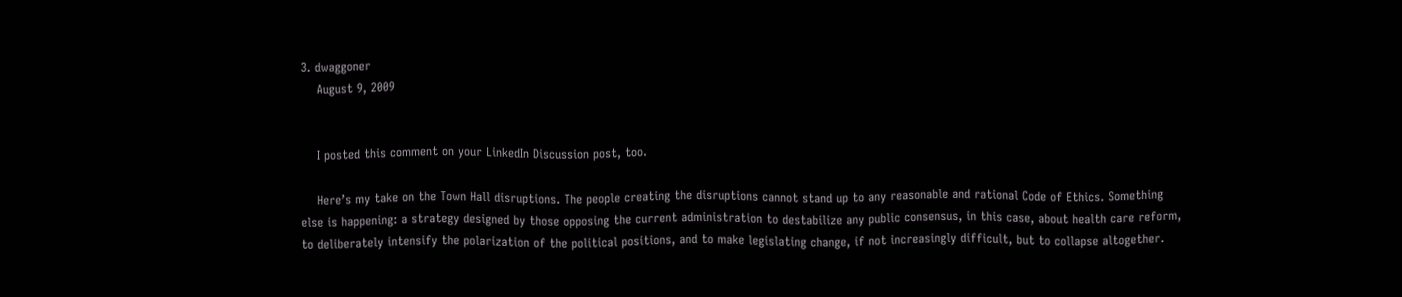3. dwaggoner
    August 9, 2009


    I posted this comment on your LinkedIn Discussion post, too.

    Here’s my take on the Town Hall disruptions. The people creating the disruptions cannot stand up to any reasonable and rational Code of Ethics. Something else is happening: a strategy designed by those opposing the current administration to destabilize any public consensus, in this case, about health care reform, to deliberately intensify the polarization of the political positions, and to make legislating change, if not increasingly difficult, but to collapse altogether.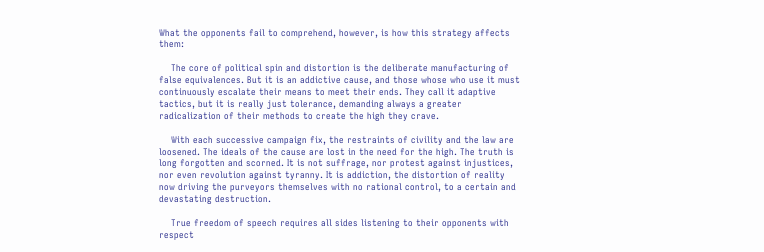What the opponents fail to comprehend, however, is how this strategy affects them:

    The core of political spin and distortion is the deliberate manufacturing of false equivalences. But it is an addictive cause, and those whose who use it must continuously escalate their means to meet their ends. They call it adaptive tactics, but it is really just tolerance, demanding always a greater radicalization of their methods to create the high they crave.

    With each successive campaign fix, the restraints of civility and the law are loosened. The ideals of the cause are lost in the need for the high. The truth is long forgotten and scorned. It is not suffrage, nor protest against injustices, nor even revolution against tyranny. It is addiction, the distortion of reality now driving the purveyors themselves with no rational control, to a certain and devastating destruction.

    True freedom of speech requires all sides listening to their opponents with respect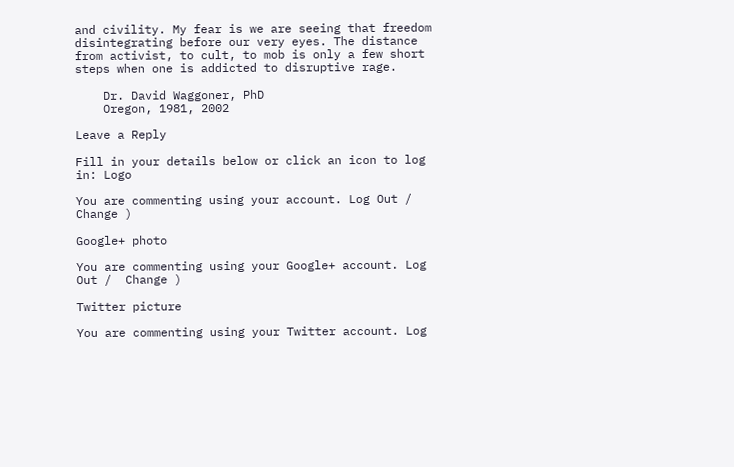and civility. My fear is we are seeing that freedom disintegrating before our very eyes. The distance from activist, to cult, to mob is only a few short steps when one is addicted to disruptive rage.

    Dr. David Waggoner, PhD
    Oregon, 1981, 2002

Leave a Reply

Fill in your details below or click an icon to log in: Logo

You are commenting using your account. Log Out /  Change )

Google+ photo

You are commenting using your Google+ account. Log Out /  Change )

Twitter picture

You are commenting using your Twitter account. Log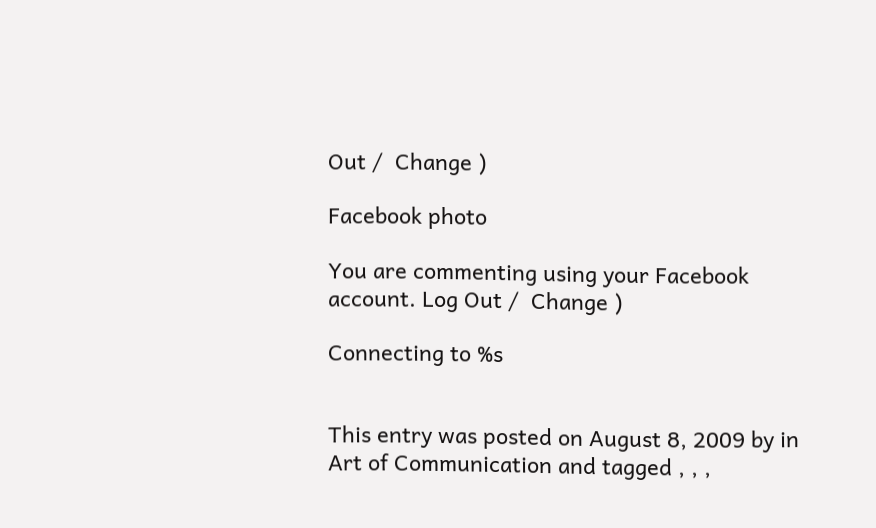Out /  Change )

Facebook photo

You are commenting using your Facebook account. Log Out /  Change )

Connecting to %s


This entry was posted on August 8, 2009 by in Art of Communication and tagged , , ,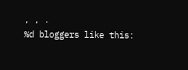, , .
%d bloggers like this: